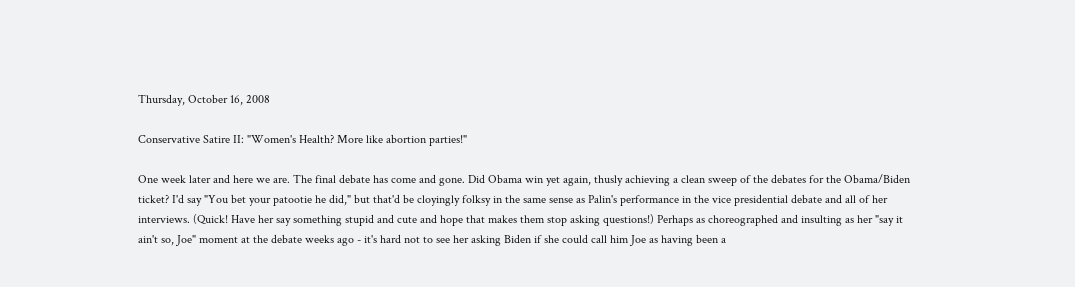Thursday, October 16, 2008

Conservative Satire II: "Women's Health? More like abortion parties!"

One week later and here we are. The final debate has come and gone. Did Obama win yet again, thusly achieving a clean sweep of the debates for the Obama/Biden ticket? I'd say "You bet your patootie he did," but that'd be cloyingly folksy in the same sense as Palin's performance in the vice presidential debate and all of her interviews. (Quick! Have her say something stupid and cute and hope that makes them stop asking questions!) Perhaps as choreographed and insulting as her "say it ain't so, Joe" moment at the debate weeks ago - it's hard not to see her asking Biden if she could call him Joe as having been a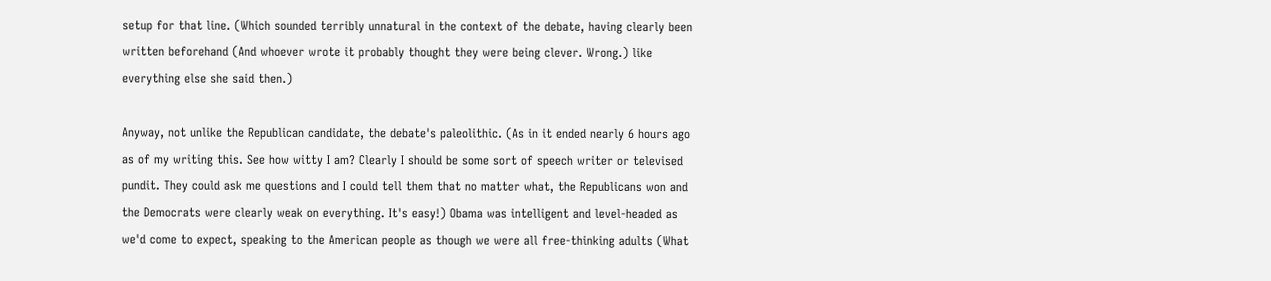setup for that line. (Which sounded terribly unnatural in the context of the debate, having clearly been written beforehand (And whoever wrote it probably thought they were being clever. Wrong.) like everything else she said then.)

Anyway, not unlike the Republican candidate, the debate's paleolithic. (As in it ended nearly 6 hours ago as of my writing this. See how witty I am? Clearly I should be some sort of speech writer or televised pundit. They could ask me questions and I could tell them that no matter what, the Republicans won and the Democrats were clearly weak on everything. It's easy!) Obama was intelligent and level-headed as we'd come to expect, speaking to the American people as though we were all free-thinking adults (What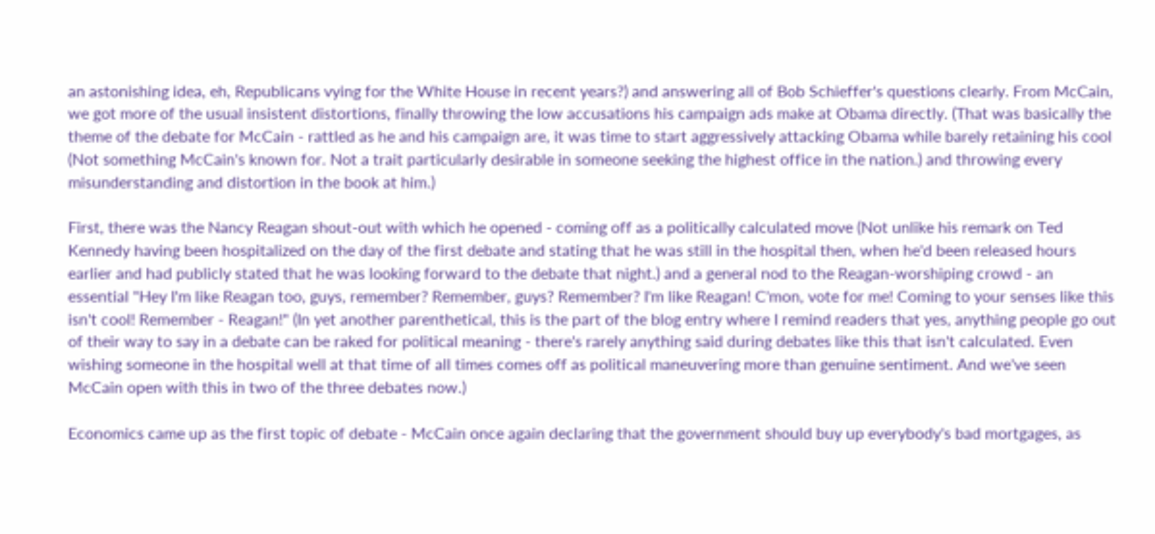an astonishing idea, eh, Republicans vying for the White House in recent years?) and answering all of Bob Schieffer's questions clearly. From McCain, we got more of the usual insistent distortions, finally throwing the low accusations his campaign ads make at Obama directly. (That was basically the theme of the debate for McCain - rattled as he and his campaign are, it was time to start aggressively attacking Obama while barely retaining his cool (Not something McCain's known for. Not a trait particularly desirable in someone seeking the highest office in the nation.) and throwing every misunderstanding and distortion in the book at him.)

First, there was the Nancy Reagan shout-out with which he opened - coming off as a politically calculated move (Not unlike his remark on Ted Kennedy having been hospitalized on the day of the first debate and stating that he was still in the hospital then, when he'd been released hours earlier and had publicly stated that he was looking forward to the debate that night.) and a general nod to the Reagan-worshiping crowd - an essential "Hey I'm like Reagan too, guys, remember? Remember, guys? Remember? I'm like Reagan! C'mon, vote for me! Coming to your senses like this isn't cool! Remember - Reagan!" (In yet another parenthetical, this is the part of the blog entry where I remind readers that yes, anything people go out of their way to say in a debate can be raked for political meaning - there's rarely anything said during debates like this that isn't calculated. Even wishing someone in the hospital well at that time of all times comes off as political maneuvering more than genuine sentiment. And we've seen McCain open with this in two of the three debates now.)

Economics came up as the first topic of debate - McCain once again declaring that the government should buy up everybody's bad mortgages, as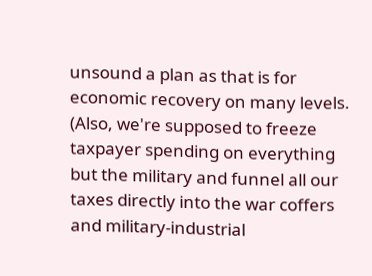unsound a plan as that is for economic recovery on many levels. (Also, we're supposed to freeze taxpayer spending on everything but the military and funnel all our taxes directly into the war coffers and military-industrial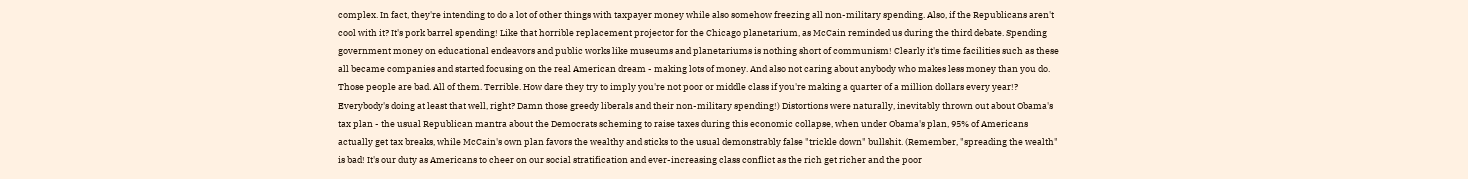complex. In fact, they're intending to do a lot of other things with taxpayer money while also somehow freezing all non-military spending. Also, if the Republicans aren't cool with it? It's pork barrel spending! Like that horrible replacement projector for the Chicago planetarium, as McCain reminded us during the third debate. Spending government money on educational endeavors and public works like museums and planetariums is nothing short of communism! Clearly it's time facilities such as these all became companies and started focusing on the real American dream - making lots of money. And also not caring about anybody who makes less money than you do. Those people are bad. All of them. Terrible. How dare they try to imply you're not poor or middle class if you're making a quarter of a million dollars every year!? Everybody's doing at least that well, right? Damn those greedy liberals and their non-military spending!) Distortions were naturally, inevitably thrown out about Obama's tax plan - the usual Republican mantra about the Democrats scheming to raise taxes during this economic collapse, when under Obama's plan, 95% of Americans actually get tax breaks, while McCain's own plan favors the wealthy and sticks to the usual demonstrably false "trickle down" bullshit. (Remember, "spreading the wealth" is bad! It's our duty as Americans to cheer on our social stratification and ever-increasing class conflict as the rich get richer and the poor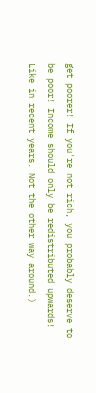get poorer! If you're not rich, you probably deserve to be poor! Income should only be redistributed upwards! Like in recent years. Not the other way around.)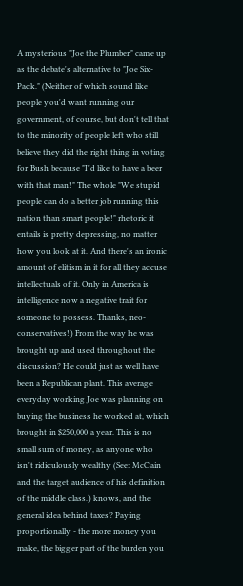A mysterious "Joe the Plumber" came up as the debate's alternative to "Joe Six-Pack." (Neither of which sound like people you'd want running our government, of course, but don't tell that to the minority of people left who still believe they did the right thing in voting for Bush because "I'd like to have a beer with that man!" The whole "We stupid people can do a better job running this nation than smart people!" rhetoric it entails is pretty depressing, no matter how you look at it. And there's an ironic amount of elitism in it for all they accuse intellectuals of it. Only in America is intelligence now a negative trait for someone to possess. Thanks, neo-conservatives!) From the way he was brought up and used throughout the discussion? He could just as well have been a Republican plant. This average everyday working Joe was planning on buying the business he worked at, which brought in $250,000 a year. This is no small sum of money, as anyone who isn't ridiculously wealthy (See: McCain and the target audience of his definition of the middle class.) knows, and the general idea behind taxes? Paying proportionally - the more money you make, the bigger part of the burden you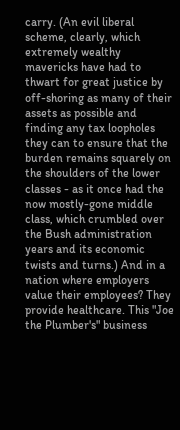carry. (An evil liberal scheme, clearly, which extremely wealthy mavericks have had to thwart for great justice by off-shoring as many of their assets as possible and finding any tax loopholes they can to ensure that the burden remains squarely on the shoulders of the lower classes - as it once had the now mostly-gone middle class, which crumbled over the Bush administration years and its economic twists and turns.) And in a nation where employers value their employees? They provide healthcare. This "Joe the Plumber's" business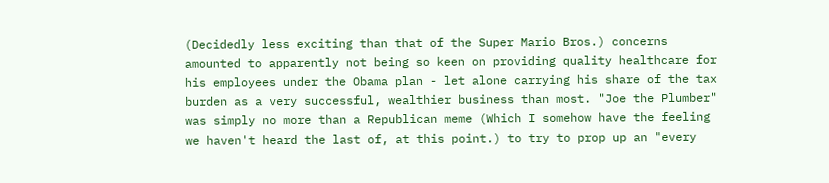(Decidedly less exciting than that of the Super Mario Bros.) concerns amounted to apparently not being so keen on providing quality healthcare for his employees under the Obama plan - let alone carrying his share of the tax burden as a very successful, wealthier business than most. "Joe the Plumber" was simply no more than a Republican meme (Which I somehow have the feeling we haven't heard the last of, at this point.) to try to prop up an "every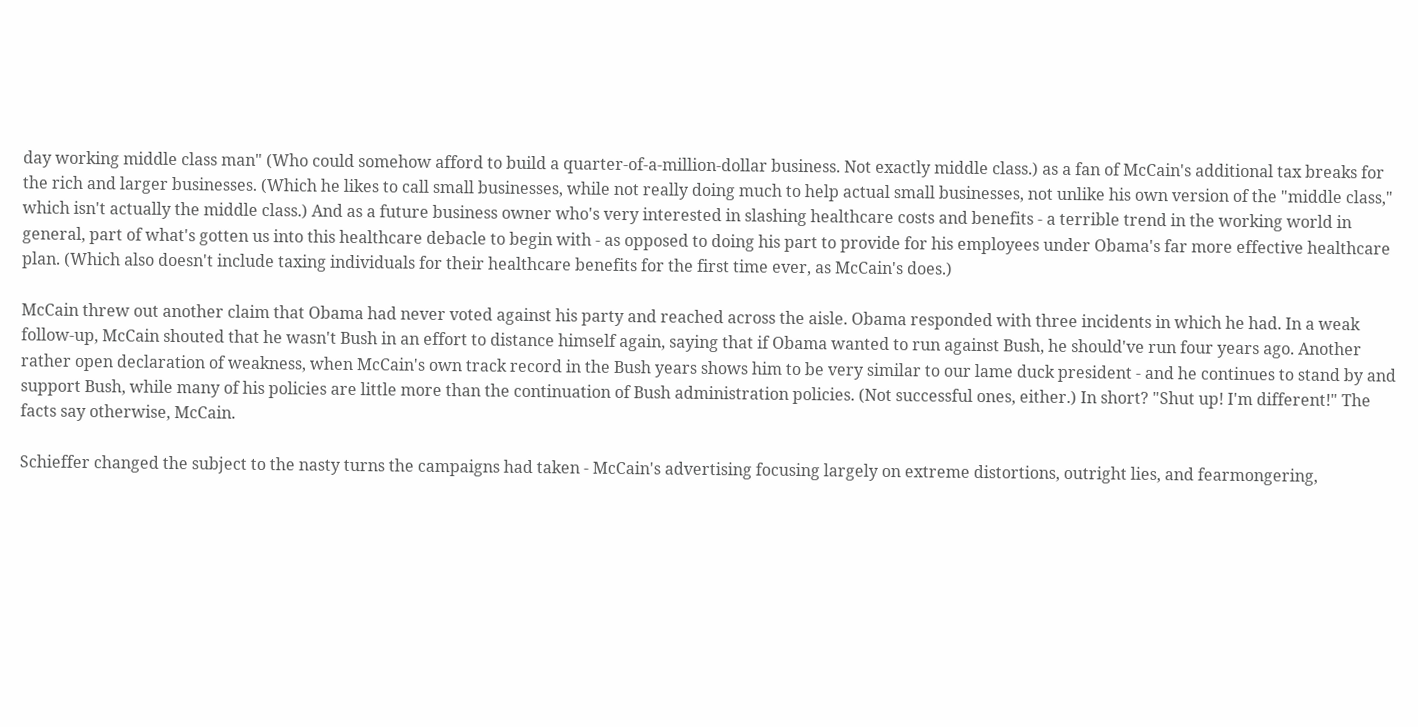day working middle class man" (Who could somehow afford to build a quarter-of-a-million-dollar business. Not exactly middle class.) as a fan of McCain's additional tax breaks for the rich and larger businesses. (Which he likes to call small businesses, while not really doing much to help actual small businesses, not unlike his own version of the "middle class," which isn't actually the middle class.) And as a future business owner who's very interested in slashing healthcare costs and benefits - a terrible trend in the working world in general, part of what's gotten us into this healthcare debacle to begin with - as opposed to doing his part to provide for his employees under Obama's far more effective healthcare plan. (Which also doesn't include taxing individuals for their healthcare benefits for the first time ever, as McCain's does.)

McCain threw out another claim that Obama had never voted against his party and reached across the aisle. Obama responded with three incidents in which he had. In a weak follow-up, McCain shouted that he wasn't Bush in an effort to distance himself again, saying that if Obama wanted to run against Bush, he should've run four years ago. Another rather open declaration of weakness, when McCain's own track record in the Bush years shows him to be very similar to our lame duck president - and he continues to stand by and support Bush, while many of his policies are little more than the continuation of Bush administration policies. (Not successful ones, either.) In short? "Shut up! I'm different!" The facts say otherwise, McCain.

Schieffer changed the subject to the nasty turns the campaigns had taken - McCain's advertising focusing largely on extreme distortions, outright lies, and fearmongering,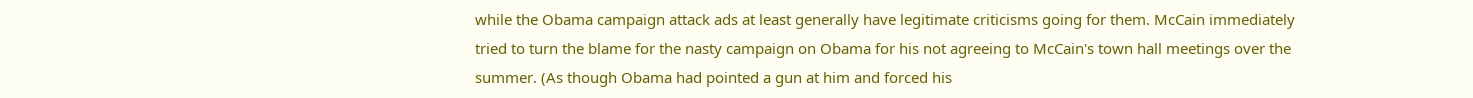while the Obama campaign attack ads at least generally have legitimate criticisms going for them. McCain immediately tried to turn the blame for the nasty campaign on Obama for his not agreeing to McCain's town hall meetings over the summer. (As though Obama had pointed a gun at him and forced his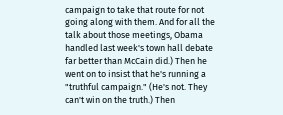campaign to take that route for not going along with them. And for all the talk about those meetings, Obama handled last week's town hall debate far better than McCain did.) Then he went on to insist that he's running a "truthful campaign." (He's not. They can't win on the truth.) Then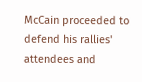McCain proceeded to defend his rallies' attendees and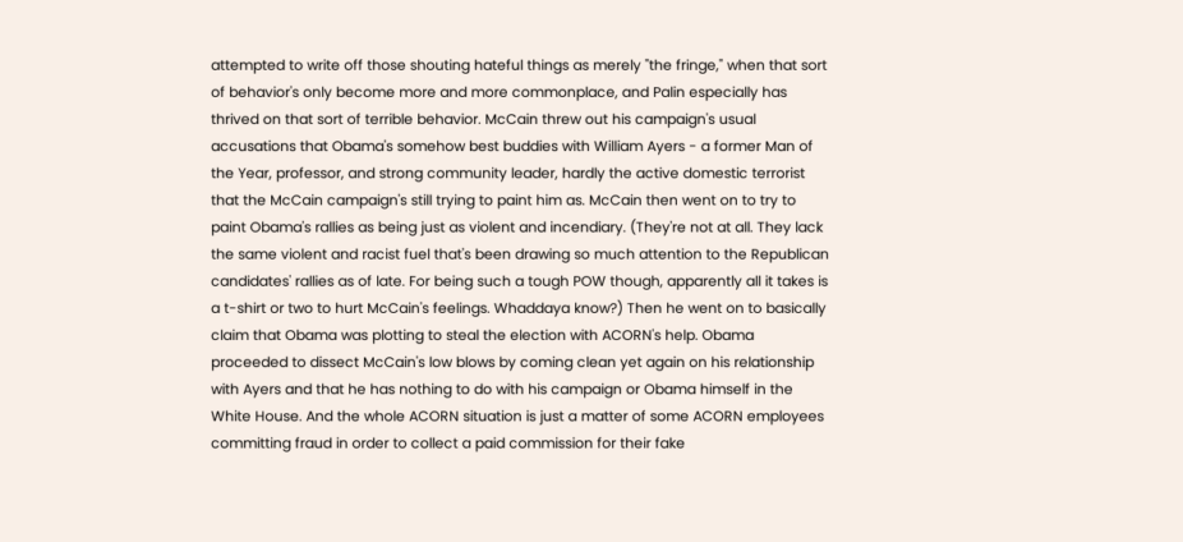attempted to write off those shouting hateful things as merely "the fringe," when that sort of behavior's only become more and more commonplace, and Palin especially has thrived on that sort of terrible behavior. McCain threw out his campaign's usual accusations that Obama's somehow best buddies with William Ayers - a former Man of the Year, professor, and strong community leader, hardly the active domestic terrorist that the McCain campaign's still trying to paint him as. McCain then went on to try to paint Obama's rallies as being just as violent and incendiary. (They're not at all. They lack the same violent and racist fuel that's been drawing so much attention to the Republican candidates' rallies as of late. For being such a tough POW though, apparently all it takes is a t-shirt or two to hurt McCain's feelings. Whaddaya know?) Then he went on to basically claim that Obama was plotting to steal the election with ACORN's help. Obama proceeded to dissect McCain's low blows by coming clean yet again on his relationship with Ayers and that he has nothing to do with his campaign or Obama himself in the White House. And the whole ACORN situation is just a matter of some ACORN employees committing fraud in order to collect a paid commission for their fake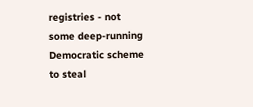registries - not some deep-running Democratic scheme to steal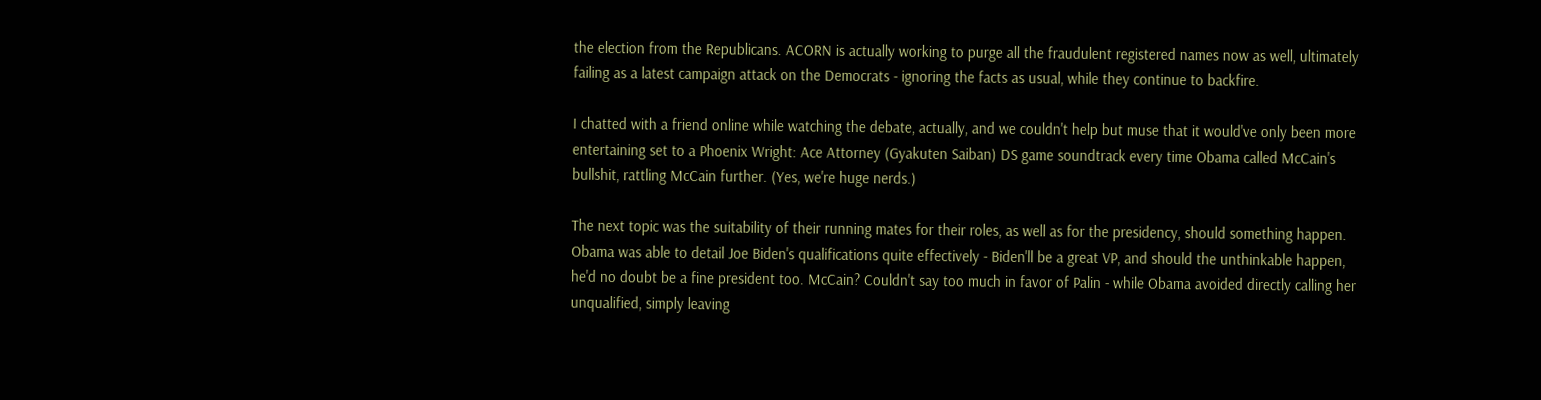the election from the Republicans. ACORN is actually working to purge all the fraudulent registered names now as well, ultimately failing as a latest campaign attack on the Democrats - ignoring the facts as usual, while they continue to backfire.

I chatted with a friend online while watching the debate, actually, and we couldn't help but muse that it would've only been more entertaining set to a Phoenix Wright: Ace Attorney (Gyakuten Saiban) DS game soundtrack every time Obama called McCain's bullshit, rattling McCain further. (Yes, we're huge nerds.)

The next topic was the suitability of their running mates for their roles, as well as for the presidency, should something happen. Obama was able to detail Joe Biden's qualifications quite effectively - Biden'll be a great VP, and should the unthinkable happen, he'd no doubt be a fine president too. McCain? Couldn't say too much in favor of Palin - while Obama avoided directly calling her unqualified, simply leaving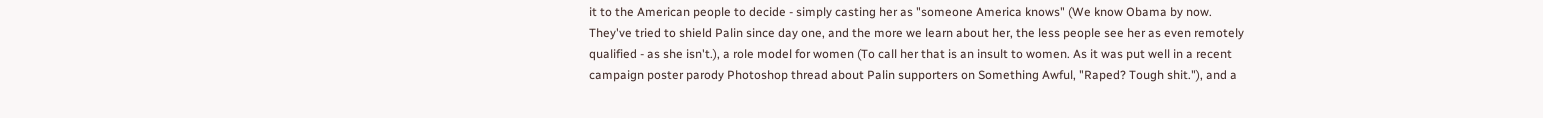it to the American people to decide - simply casting her as "someone America knows" (We know Obama by now. They've tried to shield Palin since day one, and the more we learn about her, the less people see her as even remotely qualified - as she isn't.), a role model for women (To call her that is an insult to women. As it was put well in a recent campaign poster parody Photoshop thread about Palin supporters on Something Awful, "Raped? Tough shit."), and a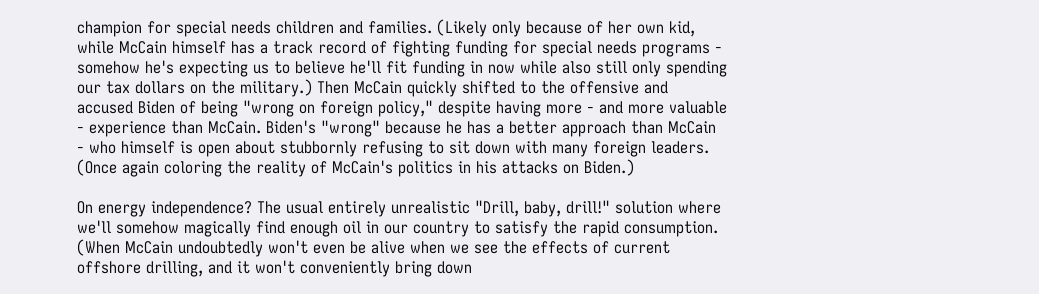champion for special needs children and families. (Likely only because of her own kid, while McCain himself has a track record of fighting funding for special needs programs - somehow he's expecting us to believe he'll fit funding in now while also still only spending our tax dollars on the military.) Then McCain quickly shifted to the offensive and accused Biden of being "wrong on foreign policy," despite having more - and more valuable - experience than McCain. Biden's "wrong" because he has a better approach than McCain - who himself is open about stubbornly refusing to sit down with many foreign leaders. (Once again coloring the reality of McCain's politics in his attacks on Biden.)

On energy independence? The usual entirely unrealistic "Drill, baby, drill!" solution where we'll somehow magically find enough oil in our country to satisfy the rapid consumption. (When McCain undoubtedly won't even be alive when we see the effects of current offshore drilling, and it won't conveniently bring down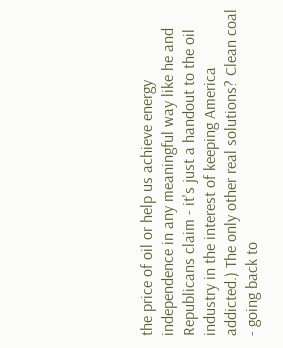the price of oil or help us achieve energy independence in any meaningful way like he and Republicans claim - it's just a handout to the oil industry in the interest of keeping America addicted.) The only other real solutions? Clean coal - going back to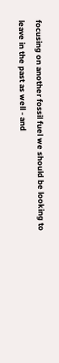focusing on another fossil fuel we should be looking to leave in the past as well - and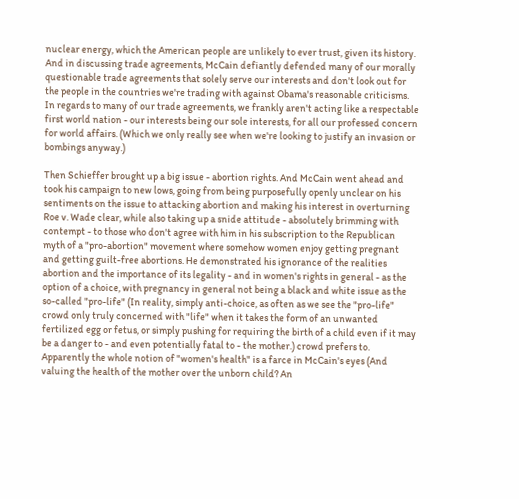nuclear energy, which the American people are unlikely to ever trust, given its history. And in discussing trade agreements, McCain defiantly defended many of our morally questionable trade agreements that solely serve our interests and don't look out for the people in the countries we're trading with against Obama's reasonable criticisms. In regards to many of our trade agreements, we frankly aren't acting like a respectable first world nation - our interests being our sole interests, for all our professed concern for world affairs. (Which we only really see when we're looking to justify an invasion or bombings anyway.)

Then Schieffer brought up a big issue - abortion rights. And McCain went ahead and took his campaign to new lows, going from being purposefully openly unclear on his sentiments on the issue to attacking abortion and making his interest in overturning Roe v. Wade clear, while also taking up a snide attitude - absolutely brimming with contempt - to those who don't agree with him in his subscription to the Republican myth of a "pro-abortion" movement where somehow women enjoy getting pregnant and getting guilt-free abortions. He demonstrated his ignorance of the realities abortion and the importance of its legality - and in women's rights in general - as the option of a choice, with pregnancy in general not being a black and white issue as the so-called "pro-life" (In reality, simply anti-choice, as often as we see the "pro-life" crowd only truly concerned with "life" when it takes the form of an unwanted fertilized egg or fetus, or simply pushing for requiring the birth of a child even if it may be a danger to - and even potentially fatal to - the mother.) crowd prefers to. Apparently the whole notion of "women's health" is a farce in McCain's eyes (And valuing the health of the mother over the unborn child? An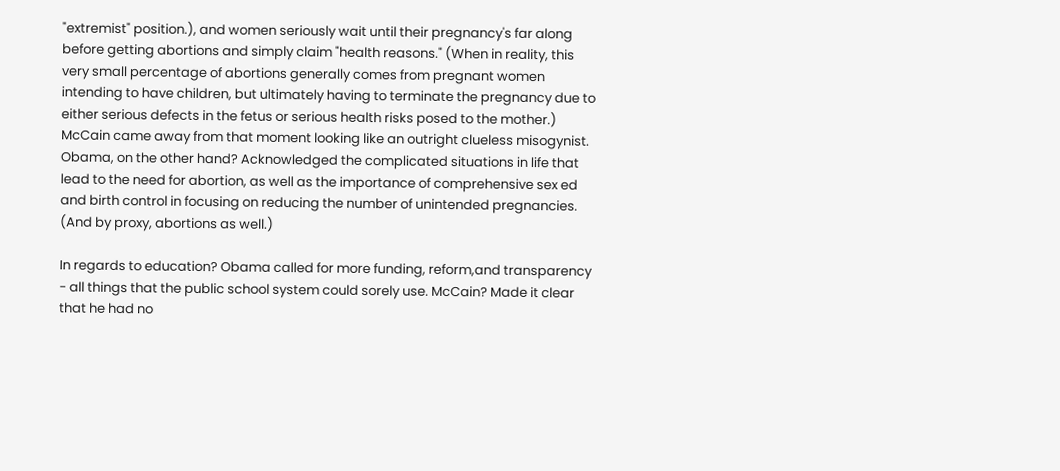"extremist" position.), and women seriously wait until their pregnancy's far along before getting abortions and simply claim "health reasons." (When in reality, this very small percentage of abortions generally comes from pregnant women intending to have children, but ultimately having to terminate the pregnancy due to either serious defects in the fetus or serious health risks posed to the mother.) McCain came away from that moment looking like an outright clueless misogynist. Obama, on the other hand? Acknowledged the complicated situations in life that lead to the need for abortion, as well as the importance of comprehensive sex ed and birth control in focusing on reducing the number of unintended pregnancies. (And by proxy, abortions as well.)

In regards to education? Obama called for more funding, reform,and transparency - all things that the public school system could sorely use. McCain? Made it clear that he had no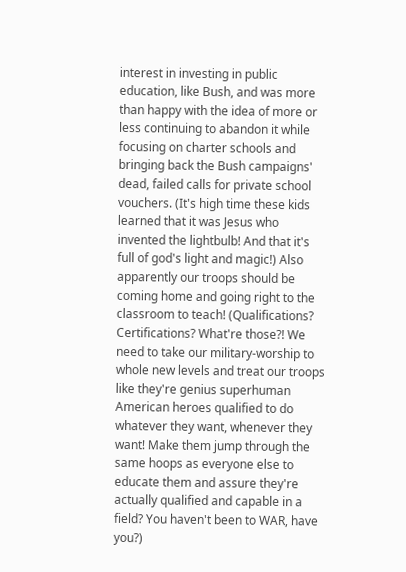interest in investing in public education, like Bush, and was more than happy with the idea of more or less continuing to abandon it while focusing on charter schools and bringing back the Bush campaigns' dead, failed calls for private school vouchers. (It's high time these kids learned that it was Jesus who invented the lightbulb! And that it's full of god's light and magic!) Also apparently our troops should be coming home and going right to the classroom to teach! (Qualifications? Certifications? What're those?! We need to take our military-worship to whole new levels and treat our troops like they're genius superhuman American heroes qualified to do whatever they want, whenever they want! Make them jump through the same hoops as everyone else to educate them and assure they're actually qualified and capable in a field? You haven't been to WAR, have you?)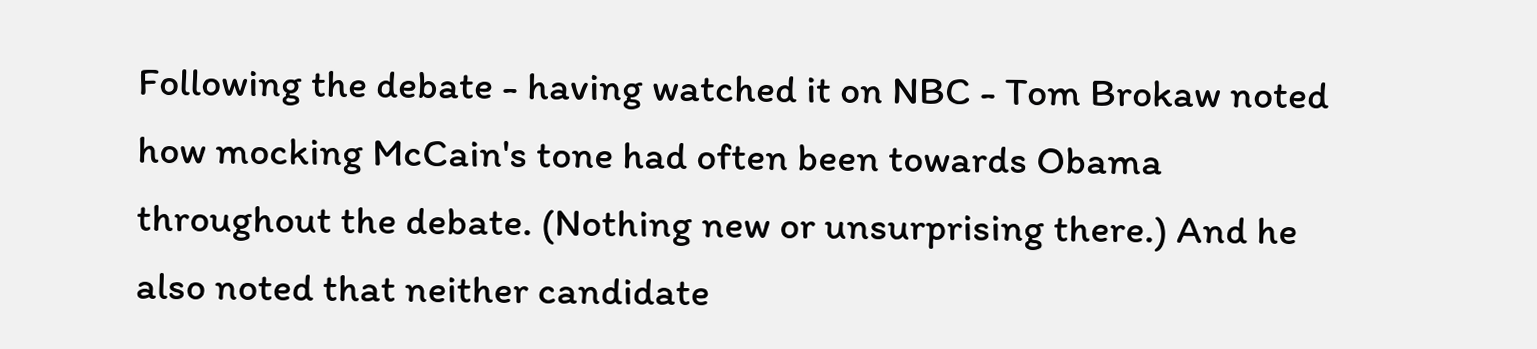Following the debate - having watched it on NBC - Tom Brokaw noted how mocking McCain's tone had often been towards Obama throughout the debate. (Nothing new or unsurprising there.) And he also noted that neither candidate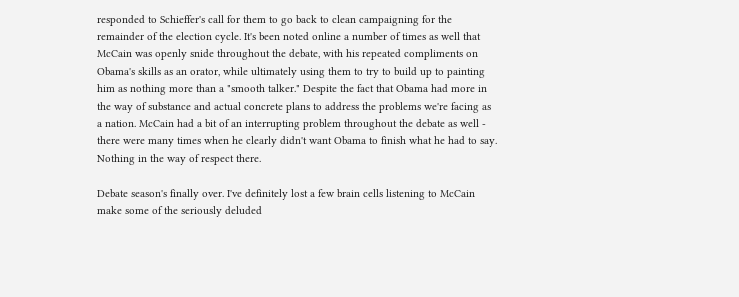responded to Schieffer's call for them to go back to clean campaigning for the remainder of the election cycle. It's been noted online a number of times as well that McCain was openly snide throughout the debate, with his repeated compliments on Obama's skills as an orator, while ultimately using them to try to build up to painting him as nothing more than a "smooth talker." Despite the fact that Obama had more in the way of substance and actual concrete plans to address the problems we're facing as a nation. McCain had a bit of an interrupting problem throughout the debate as well - there were many times when he clearly didn't want Obama to finish what he had to say. Nothing in the way of respect there.

Debate season's finally over. I've definitely lost a few brain cells listening to McCain make some of the seriously deluded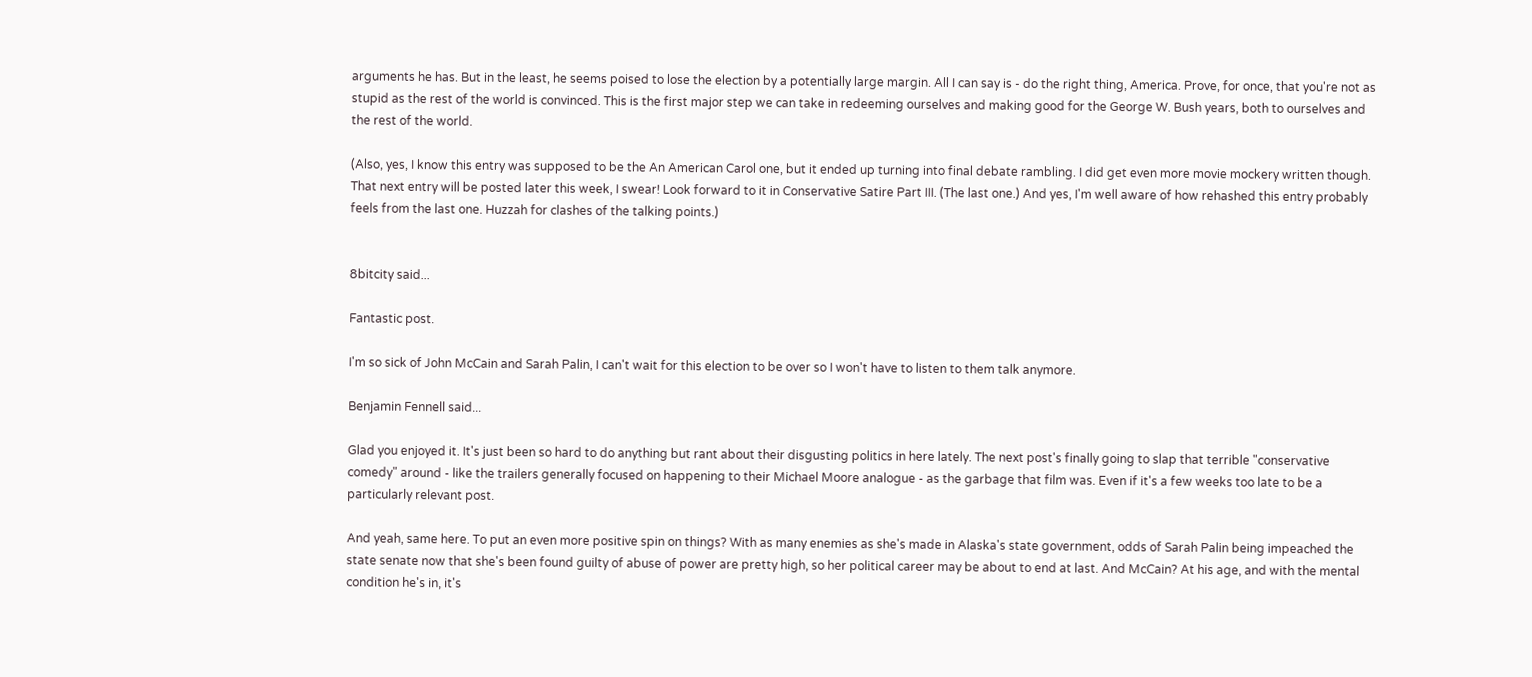arguments he has. But in the least, he seems poised to lose the election by a potentially large margin. All I can say is - do the right thing, America. Prove, for once, that you're not as stupid as the rest of the world is convinced. This is the first major step we can take in redeeming ourselves and making good for the George W. Bush years, both to ourselves and the rest of the world.

(Also, yes, I know this entry was supposed to be the An American Carol one, but it ended up turning into final debate rambling. I did get even more movie mockery written though. That next entry will be posted later this week, I swear! Look forward to it in Conservative Satire Part III. (The last one.) And yes, I'm well aware of how rehashed this entry probably feels from the last one. Huzzah for clashes of the talking points.)


8bitcity said...

Fantastic post.

I'm so sick of John McCain and Sarah Palin, I can't wait for this election to be over so I won't have to listen to them talk anymore.

Benjamin Fennell said...

Glad you enjoyed it. It's just been so hard to do anything but rant about their disgusting politics in here lately. The next post's finally going to slap that terrible "conservative comedy" around - like the trailers generally focused on happening to their Michael Moore analogue - as the garbage that film was. Even if it's a few weeks too late to be a particularly relevant post.

And yeah, same here. To put an even more positive spin on things? With as many enemies as she's made in Alaska's state government, odds of Sarah Palin being impeached the state senate now that she's been found guilty of abuse of power are pretty high, so her political career may be about to end at last. And McCain? At his age, and with the mental condition he's in, it's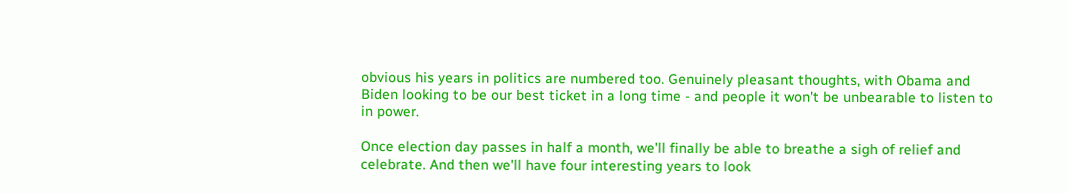obvious his years in politics are numbered too. Genuinely pleasant thoughts, with Obama and Biden looking to be our best ticket in a long time - and people it won't be unbearable to listen to in power.

Once election day passes in half a month, we'll finally be able to breathe a sigh of relief and celebrate. And then we'll have four interesting years to look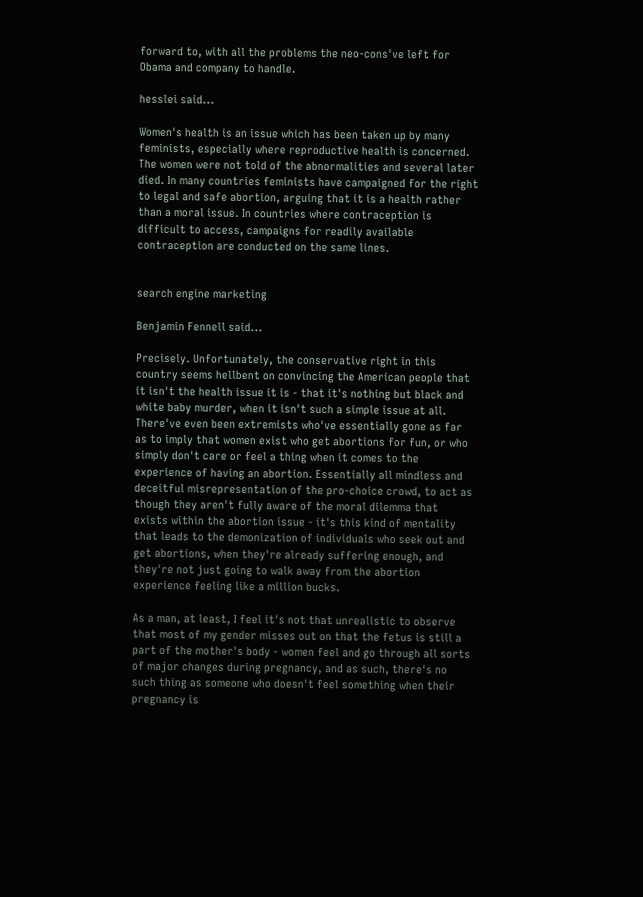forward to, with all the problems the neo-cons've left for Obama and company to handle.

hesslei said...

Women's health is an issue which has been taken up by many feminists, especially where reproductive health is concerned. The women were not told of the abnormalities and several later died. In many countries feminists have campaigned for the right to legal and safe abortion, arguing that it is a health rather than a moral issue. In countries where contraception is difficult to access, campaigns for readily available contraception are conducted on the same lines.


search engine marketing

Benjamin Fennell said...

Precisely. Unfortunately, the conservative right in this country seems hellbent on convincing the American people that it isn't the health issue it is - that it's nothing but black and white baby murder, when it isn't such a simple issue at all. There've even been extremists who've essentially gone as far as to imply that women exist who get abortions for fun, or who simply don't care or feel a thing when it comes to the experience of having an abortion. Essentially all mindless and deceitful misrepresentation of the pro-choice crowd, to act as though they aren't fully aware of the moral dilemma that exists within the abortion issue - it's this kind of mentality that leads to the demonization of individuals who seek out and get abortions, when they're already suffering enough, and they're not just going to walk away from the abortion experience feeling like a million bucks.

As a man, at least, I feel it's not that unrealistic to observe that most of my gender misses out on that the fetus is still a part of the mother's body - women feel and go through all sorts of major changes during pregnancy, and as such, there's no such thing as someone who doesn't feel something when their pregnancy is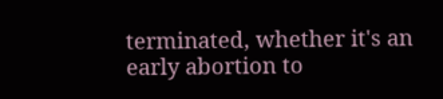terminated, whether it's an early abortion to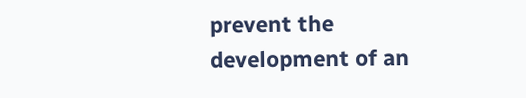prevent the development of an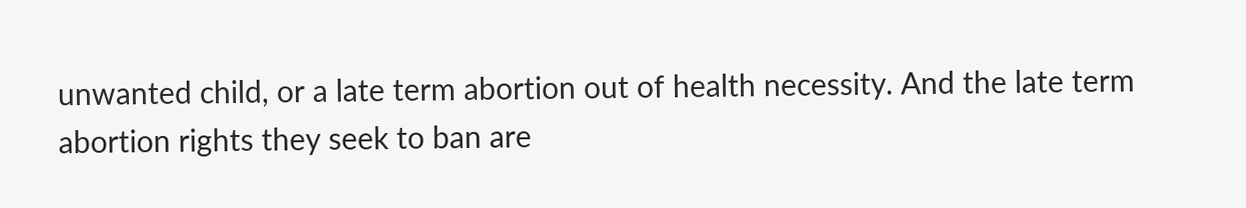unwanted child, or a late term abortion out of health necessity. And the late term abortion rights they seek to ban are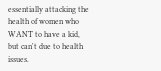essentially attacking the health of women who WANT to have a kid, but can't due to health issues.